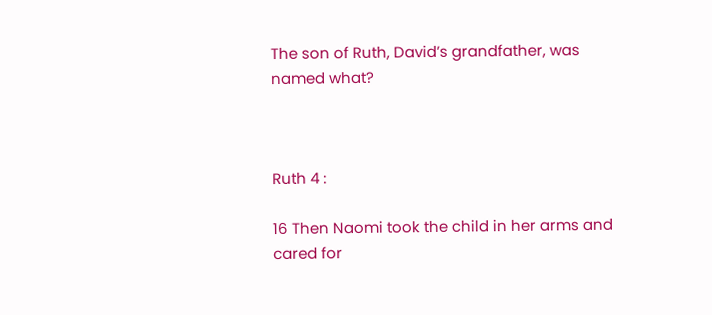The son of Ruth, David’s grandfather, was named what?



Ruth 4 :

16 Then Naomi took the child in her arms and cared for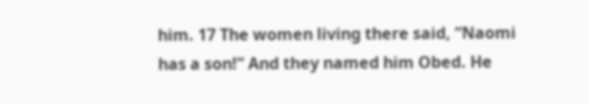him. 17 The women living there said, “Naomi has a son!” And they named him Obed. He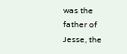was the father of Jesse, the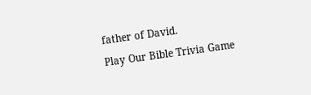father of David.
Play Our Bible Trivia Game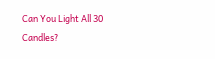Can You Light All 30 Candles?